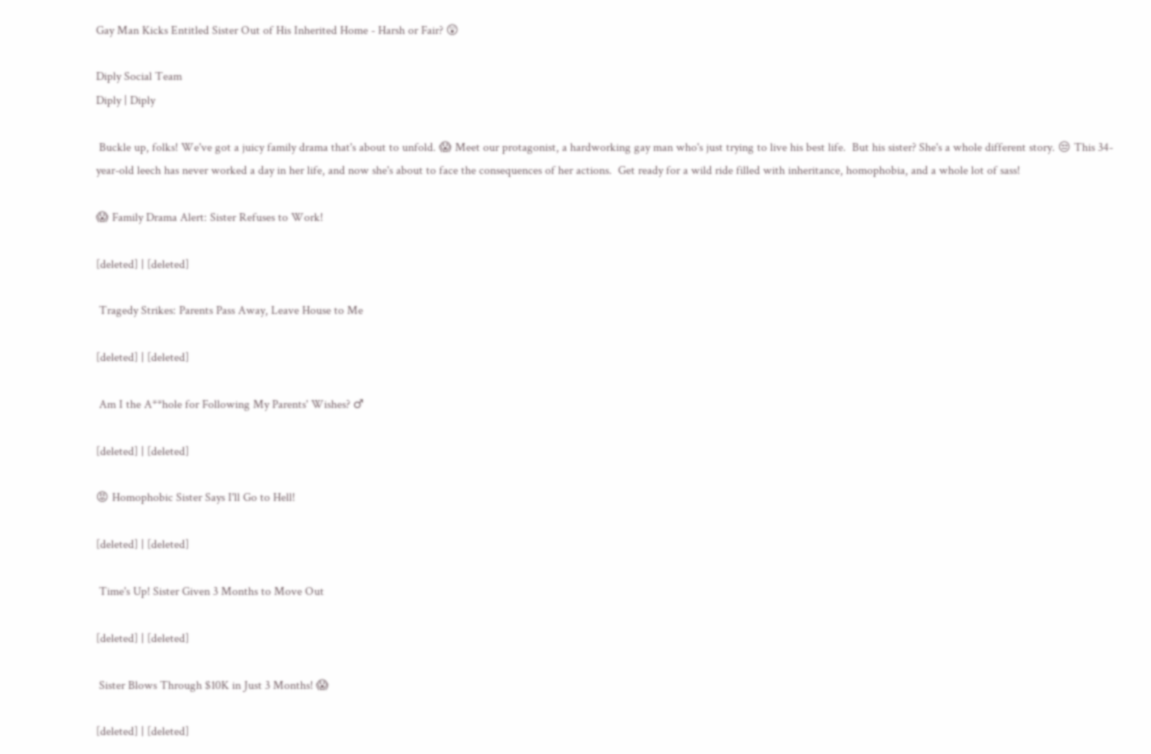Gay Man Kicks Entitled Sister Out of His Inherited Home - Harsh or Fair? 😲

Diply Social Team
Diply | Diply

 Buckle up, folks! We've got a juicy family drama that's about to unfold. 😱 Meet our protagonist, a hardworking gay man who's just trying to live his best life.  But his sister? She's a whole different story. 😒 This 34-year-old leech has never worked a day in her life, and now she's about to face the consequences of her actions.  Get ready for a wild ride filled with inheritance, homophobia, and a whole lot of sass!

😱 Family Drama Alert: Sister Refuses to Work!

[deleted] | [deleted]

 Tragedy Strikes: Parents Pass Away, Leave House to Me

[deleted] | [deleted]

 Am I the A**hole for Following My Parents' Wishes? ♂

[deleted] | [deleted]

😡 Homophobic Sister Says I'll Go to Hell!

[deleted] | [deleted]

 Time's Up! Sister Given 3 Months to Move Out

[deleted] | [deleted]

 Sister Blows Through $10K in Just 3 Months! 😱

[deleted] | [deleted]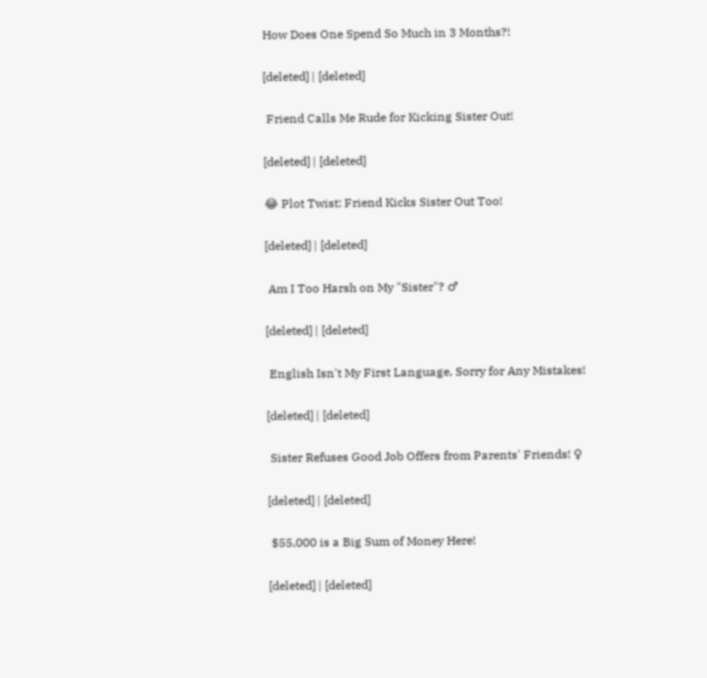How Does One Spend So Much in 3 Months?!

[deleted] | [deleted]

 Friend Calls Me Rude for Kicking Sister Out!

[deleted] | [deleted]

😂 Plot Twist: Friend Kicks Sister Out Too!

[deleted] | [deleted]

 Am I Too Harsh on My "Sister"? ♂

[deleted] | [deleted]

 English Isn't My First Language, Sorry for Any Mistakes!

[deleted] | [deleted]

 Sister Refuses Good Job Offers from Parents' Friends! ♀

[deleted] | [deleted]

 $55,000 is a Big Sum of Money Here!

[deleted] | [deleted]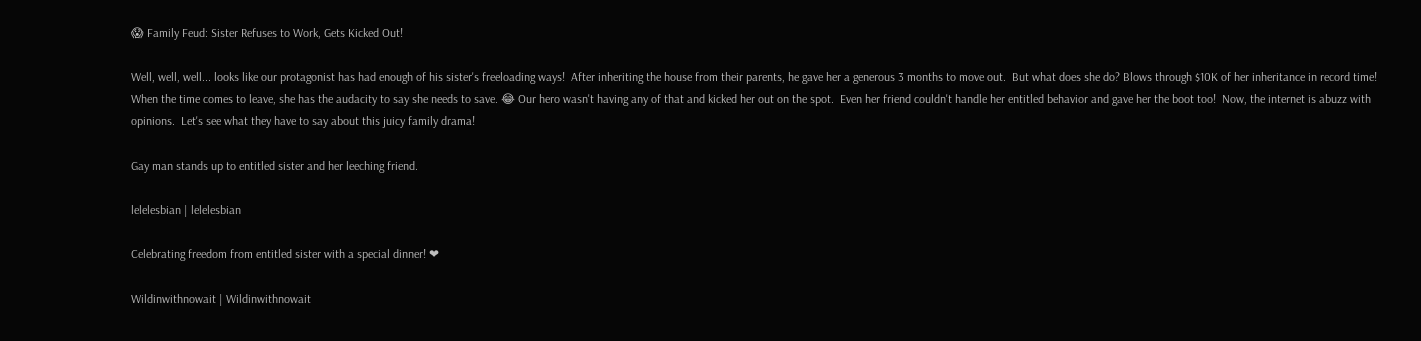😱 Family Feud: Sister Refuses to Work, Gets Kicked Out!

Well, well, well... looks like our protagonist has had enough of his sister's freeloading ways!  After inheriting the house from their parents, he gave her a generous 3 months to move out.  But what does she do? Blows through $10K of her inheritance in record time!  When the time comes to leave, she has the audacity to say she needs to save. 😂 Our hero wasn't having any of that and kicked her out on the spot.  Even her friend couldn't handle her entitled behavior and gave her the boot too!  Now, the internet is abuzz with opinions.  Let's see what they have to say about this juicy family drama!

Gay man stands up to entitled sister and her leeching friend.

lelelesbian | lelelesbian

Celebrating freedom from entitled sister with a special dinner! ❤

Wildinwithnowait | Wildinwithnowait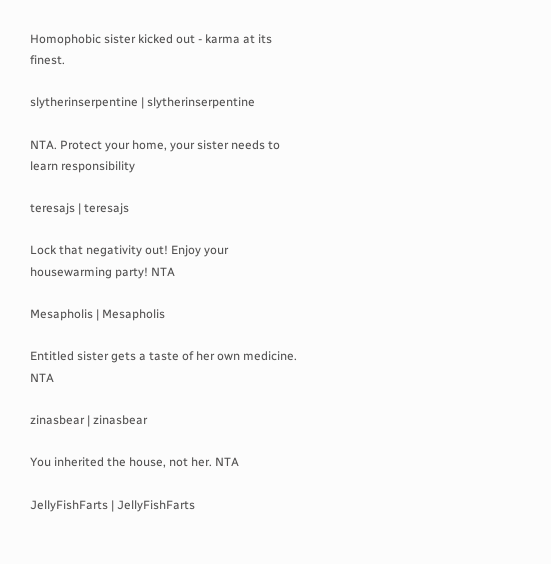Homophobic sister kicked out - karma at its finest.

slytherinserpentine | slytherinserpentine

NTA. Protect your home, your sister needs to learn responsibility

teresajs | teresajs

Lock that negativity out! Enjoy your housewarming party! NTA

Mesapholis | Mesapholis

Entitled sister gets a taste of her own medicine. NTA

zinasbear | zinasbear

You inherited the house, not her. NTA

JellyFishFarts | JellyFishFarts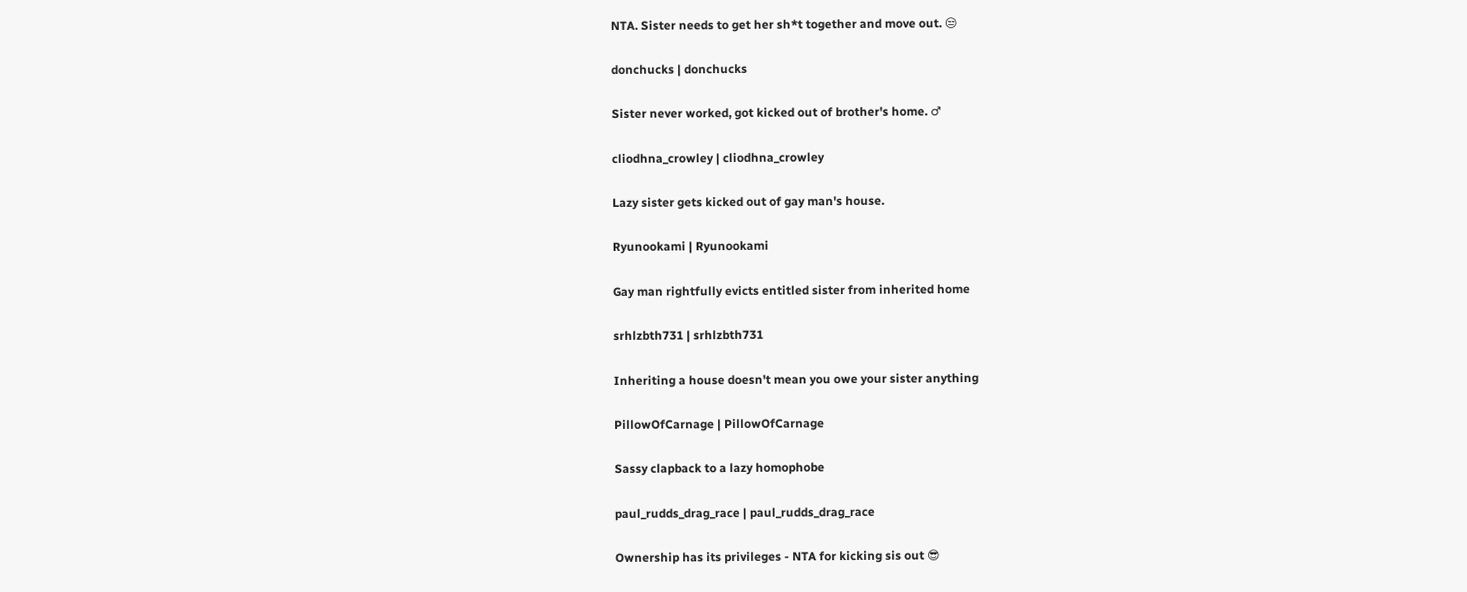NTA. Sister needs to get her sh*t together and move out. 😒

donchucks | donchucks

Sister never worked, got kicked out of brother's home. ♂

cliodhna_crowley | cliodhna_crowley

Lazy sister gets kicked out of gay man's house.

Ryunookami | Ryunookami

Gay man rightfully evicts entitled sister from inherited home

srhlzbth731 | srhlzbth731

Inheriting a house doesn't mean you owe your sister anything

PillowOfCarnage | PillowOfCarnage

Sassy clapback to a lazy homophobe

paul_rudds_drag_race | paul_rudds_drag_race

Ownership has its privileges - NTA for kicking sis out 😎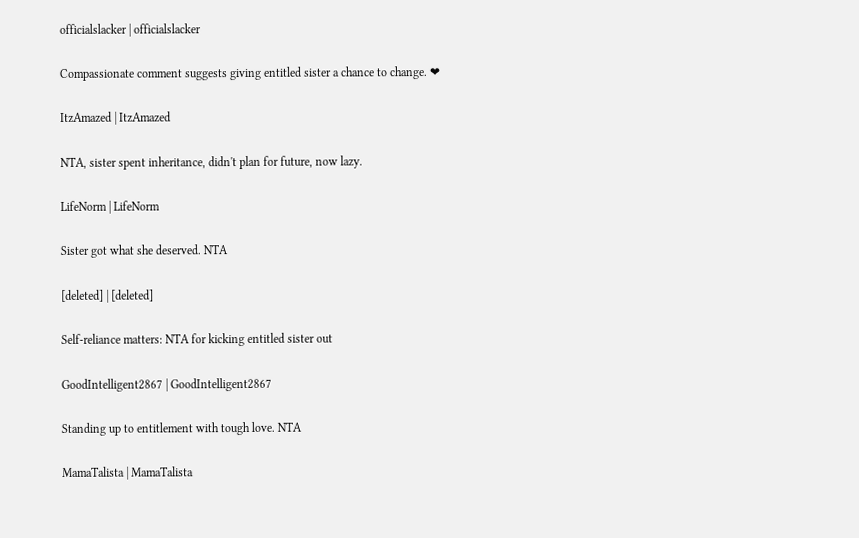officialslacker | officialslacker

Compassionate comment suggests giving entitled sister a chance to change. ❤

ItzAmazed | ItzAmazed

NTA, sister spent inheritance, didn't plan for future, now lazy.

LifeNorm | LifeNorm

Sister got what she deserved. NTA

[deleted] | [deleted]

Self-reliance matters: NTA for kicking entitled sister out

GoodIntelligent2867 | GoodIntelligent2867

Standing up to entitlement with tough love. NTA

MamaTalista | MamaTalista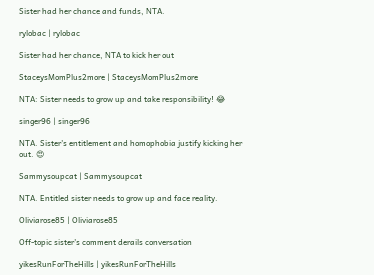Sister had her chance and funds, NTA.

rylobac | rylobac

Sister had her chance, NTA to kick her out

StaceysMomPlus2more | StaceysMomPlus2more

NTA: Sister needs to grow up and take responsibility! 😂

singer96 | singer96

NTA. Sister's entitlement and homophobia justify kicking her out. 😍

Sammysoupcat | Sammysoupcat

NTA. Entitled sister needs to grow up and face reality.

Oliviarose85 | Oliviarose85

Off-topic sister's comment derails conversation

yikesRunForTheHills | yikesRunForTheHills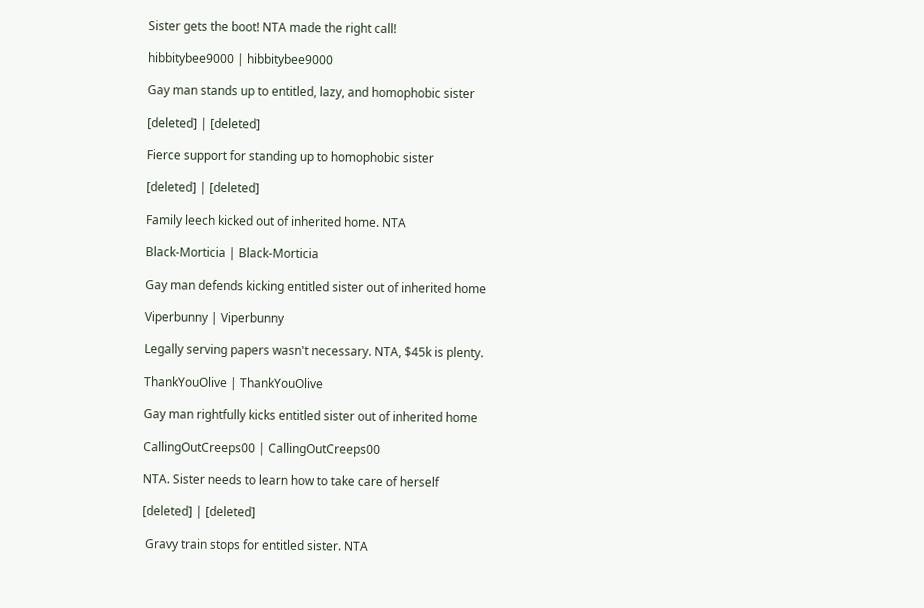Sister gets the boot! NTA made the right call!

hibbitybee9000 | hibbitybee9000

Gay man stands up to entitled, lazy, and homophobic sister

[deleted] | [deleted]

Fierce support for standing up to homophobic sister

[deleted] | [deleted]

Family leech kicked out of inherited home. NTA

Black-Morticia | Black-Morticia

Gay man defends kicking entitled sister out of inherited home

Viperbunny | Viperbunny

Legally serving papers wasn't necessary. NTA, $45k is plenty.

ThankYouOlive | ThankYouOlive

Gay man rightfully kicks entitled sister out of inherited home

CallingOutCreeps00 | CallingOutCreeps00

NTA. Sister needs to learn how to take care of herself

[deleted] | [deleted]

 Gravy train stops for entitled sister. NTA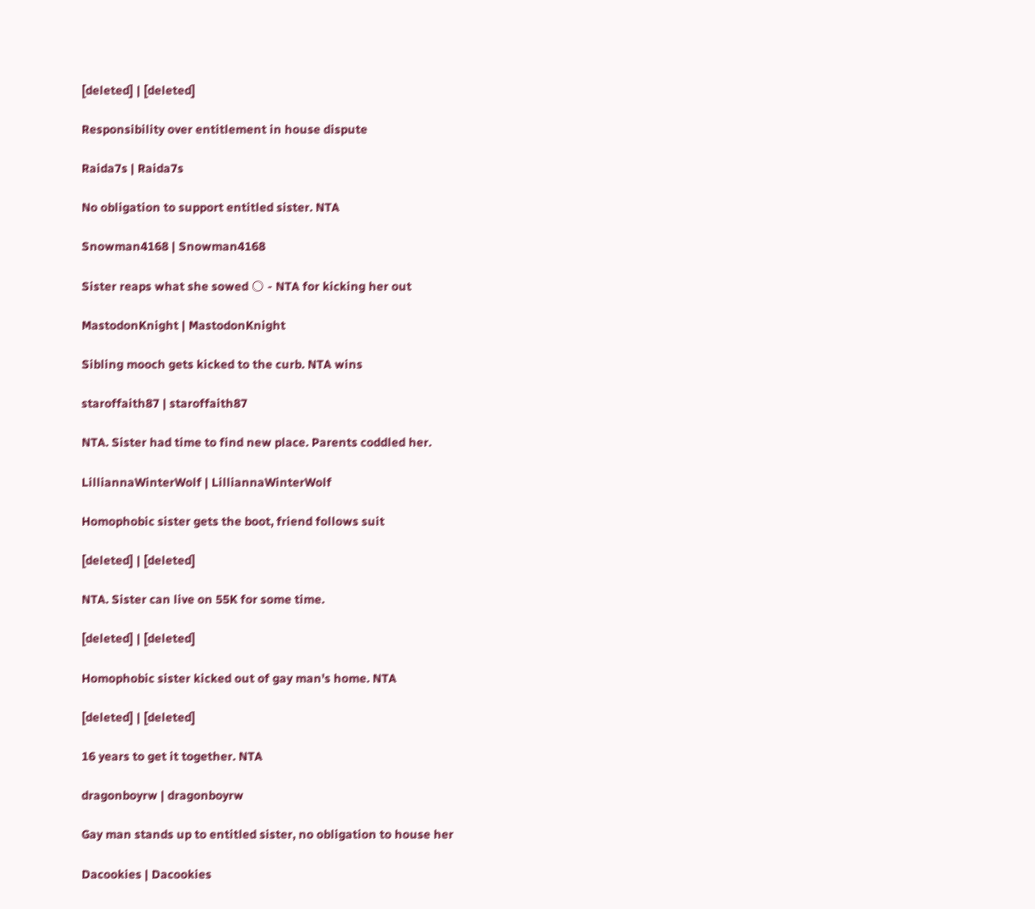[deleted] | [deleted]

Responsibility over entitlement in house dispute

Raida7s | Raida7s

No obligation to support entitled sister. NTA

Snowman4168 | Snowman4168

Sister reaps what she sowed 🌕 - NTA for kicking her out

MastodonKnight | MastodonKnight

Sibling mooch gets kicked to the curb. NTA wins

staroffaith87 | staroffaith87

NTA. Sister had time to find new place. Parents coddled her.

LilliannaWinterWolf | LilliannaWinterWolf

Homophobic sister gets the boot, friend follows suit

[deleted] | [deleted]

NTA. Sister can live on 55K for some time.

[deleted] | [deleted]

Homophobic sister kicked out of gay man's home. NTA

[deleted] | [deleted]

16 years to get it together. NTA

dragonboyrw | dragonboyrw

Gay man stands up to entitled sister, no obligation to house her

Dacookies | Dacookies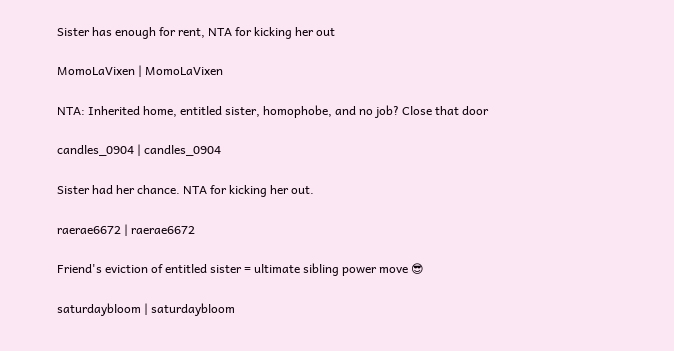Sister has enough for rent, NTA for kicking her out

MomoLaVixen | MomoLaVixen

NTA: Inherited home, entitled sister, homophobe, and no job? Close that door

candles_0904 | candles_0904

Sister had her chance. NTA for kicking her out.

raerae6672 | raerae6672

Friend's eviction of entitled sister = ultimate sibling power move 😎

saturdaybloom | saturdaybloom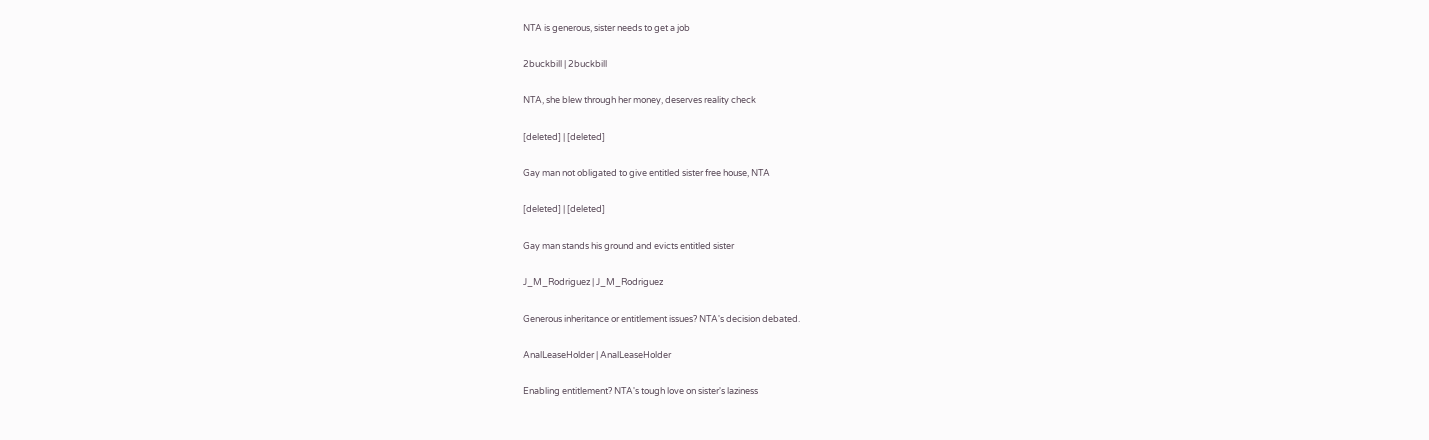NTA is generous, sister needs to get a job

2buckbill | 2buckbill

NTA, she blew through her money, deserves reality check

[deleted] | [deleted]

Gay man not obligated to give entitled sister free house, NTA

[deleted] | [deleted]

Gay man stands his ground and evicts entitled sister

J_M_Rodriguez | J_M_Rodriguez

Generous inheritance or entitlement issues? NTA's decision debated.

AnalLeaseHolder | AnalLeaseHolder

Enabling entitlement? NTA's tough love on sister's laziness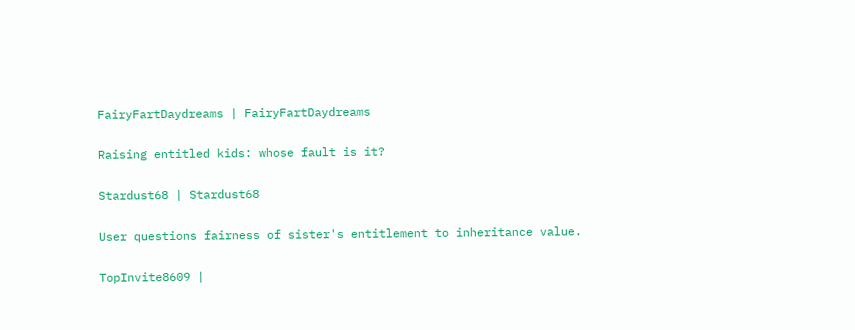FairyFartDaydreams | FairyFartDaydreams

Raising entitled kids: whose fault is it?

Stardust68 | Stardust68

User questions fairness of sister's entitlement to inheritance value.

TopInvite8609 |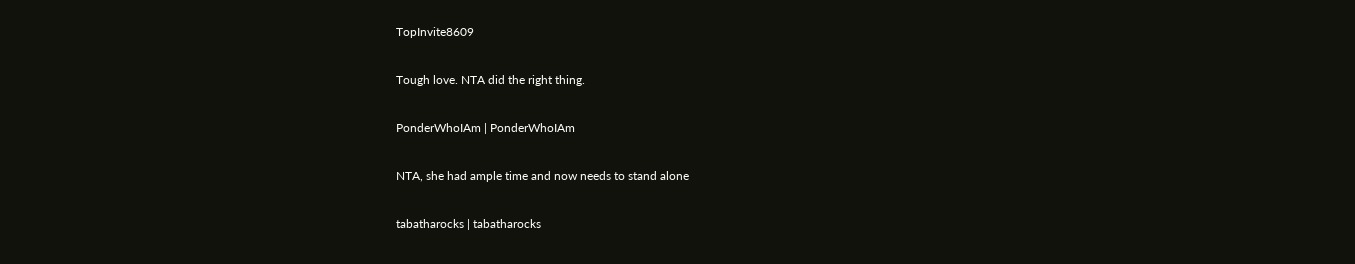TopInvite8609

Tough love. NTA did the right thing.

PonderWhoIAm | PonderWhoIAm

NTA, she had ample time and now needs to stand alone

tabatharocks | tabatharocks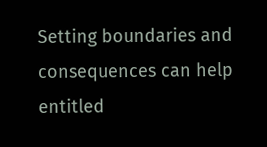Setting boundaries and consequences can help entitled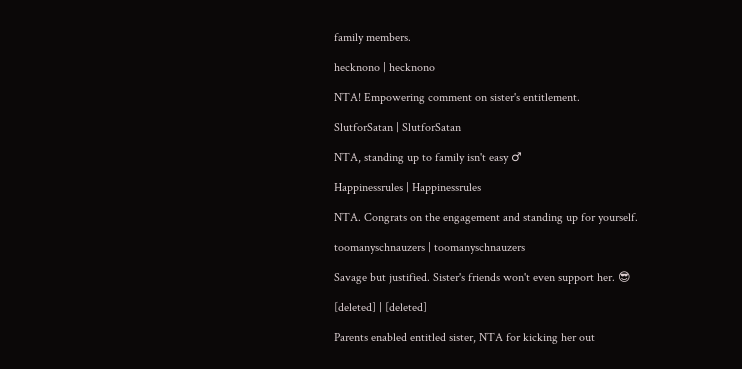family members.

hecknono | hecknono

NTA! Empowering comment on sister's entitlement.

SlutforSatan | SlutforSatan

NTA, standing up to family isn't easy ♂

Happinessrules | Happinessrules

NTA. Congrats on the engagement and standing up for yourself.

toomanyschnauzers | toomanyschnauzers

Savage but justified. Sister's friends won't even support her. 😎

[deleted] | [deleted]

Parents enabled entitled sister, NTA for kicking her out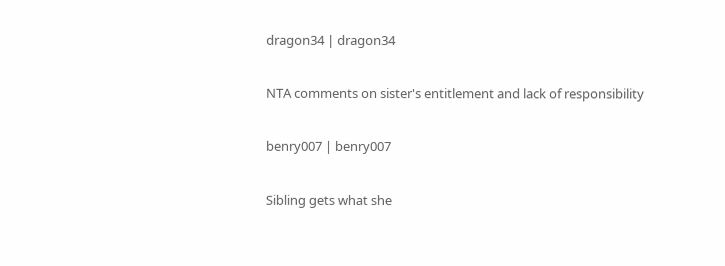dragon34 | dragon34

NTA comments on sister's entitlement and lack of responsibility

benry007 | benry007

Sibling gets what she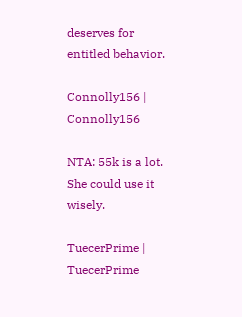deserves for entitled behavior.

Connolly156 | Connolly156

NTA: 55k is a lot. She could use it wisely.

TuecerPrime | TuecerPrime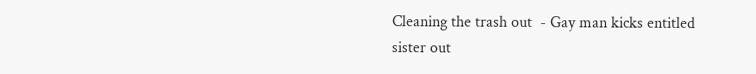Cleaning the trash out  - Gay man kicks entitled sister out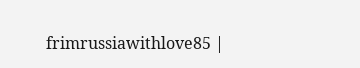frimrussiawithlove85 |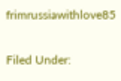frimrussiawithlove85

Filed Under: